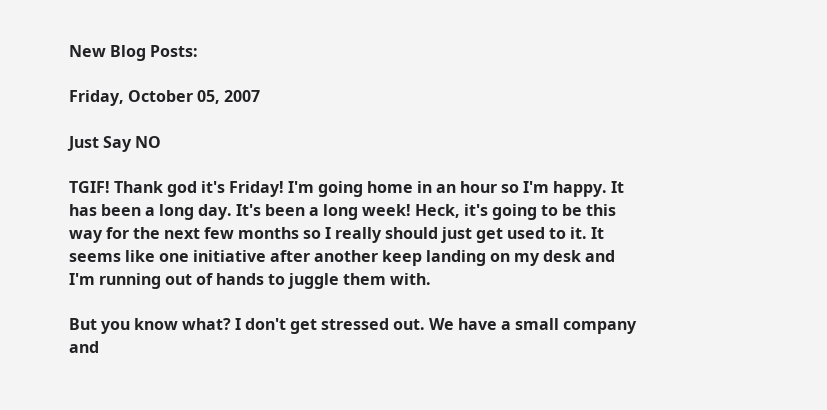New Blog Posts:

Friday, October 05, 2007

Just Say NO

TGIF! Thank god it's Friday! I'm going home in an hour so I'm happy. It has been a long day. It's been a long week! Heck, it's going to be this way for the next few months so I really should just get used to it. It seems like one initiative after another keep landing on my desk and I'm running out of hands to juggle them with.

But you know what? I don't get stressed out. We have a small company and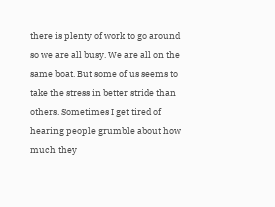there is plenty of work to go around so we are all busy. We are all on the same boat. But some of us seems to take the stress in better stride than others. Sometimes I get tired of hearing people grumble about how much they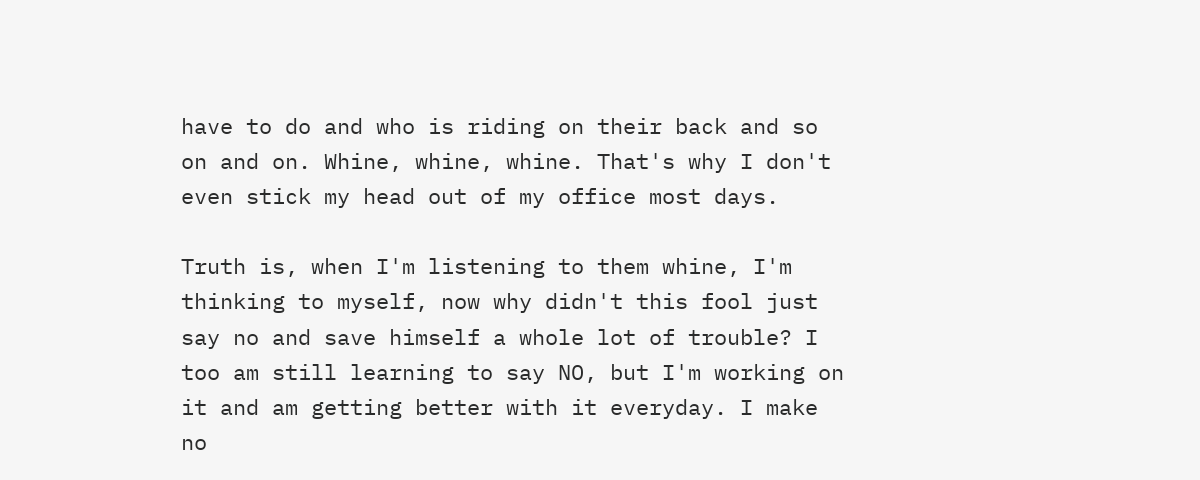have to do and who is riding on their back and so on and on. Whine, whine, whine. That's why I don't even stick my head out of my office most days.

Truth is, when I'm listening to them whine, I'm thinking to myself, now why didn't this fool just say no and save himself a whole lot of trouble? I too am still learning to say NO, but I'm working on it and am getting better with it everyday. I make no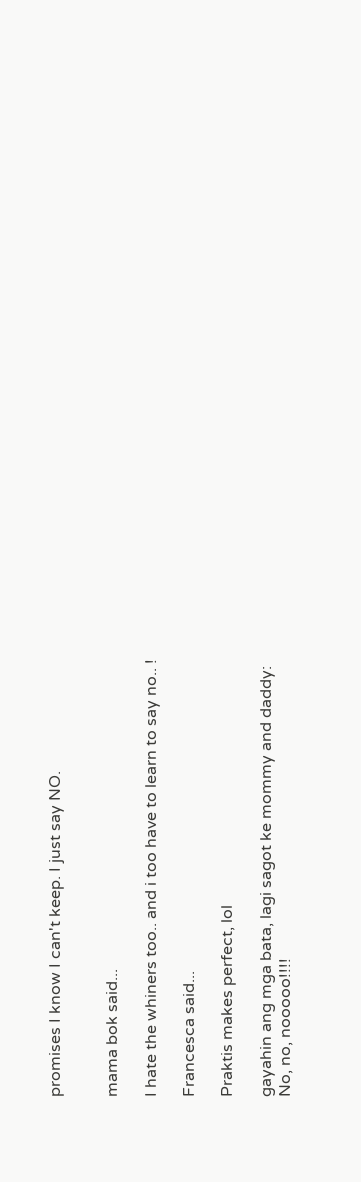promises I know I can't keep. I just say NO.


mama bok said...

I hate the whiners too.. and i too have to learn to say no.. !

Francesca said...

Praktis makes perfect, lol

gayahin ang mga bata, lagi sagot ke mommy and daddy:
No, no, nooooo!!!!